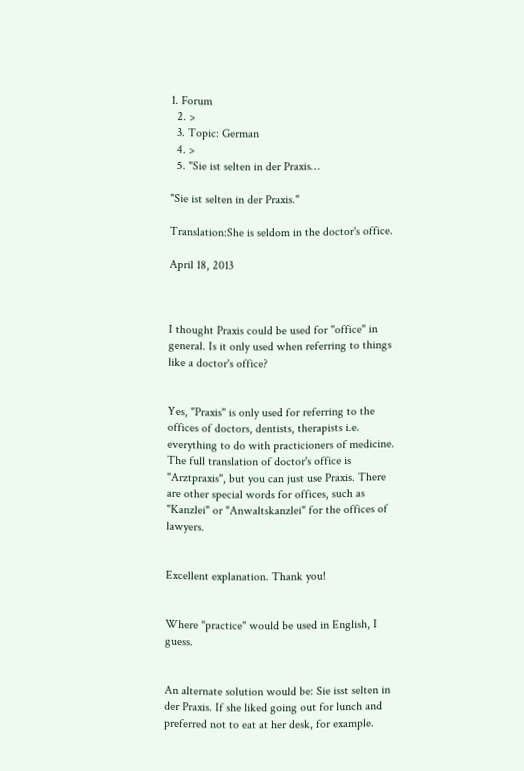1. Forum
  2. >
  3. Topic: German
  4. >
  5. "Sie ist selten in der Praxis…

"Sie ist selten in der Praxis."

Translation:She is seldom in the doctor's office.

April 18, 2013



I thought Praxis could be used for "office" in general. Is it only used when referring to things like a doctor's office?


Yes, "Praxis" is only used for referring to the offices of doctors, dentists, therapists i.e. everything to do with practicioners of medicine. The full translation of doctor's office is "Arztpraxis", but you can just use Praxis. There are other special words for offices, such as "Kanzlei" or "Anwaltskanzlei" for the offices of lawyers.


Excellent explanation. Thank you!


Where "practice" would be used in English, I guess.


An alternate solution would be: Sie isst selten in der Praxis. If she liked going out for lunch and preferred not to eat at her desk, for example.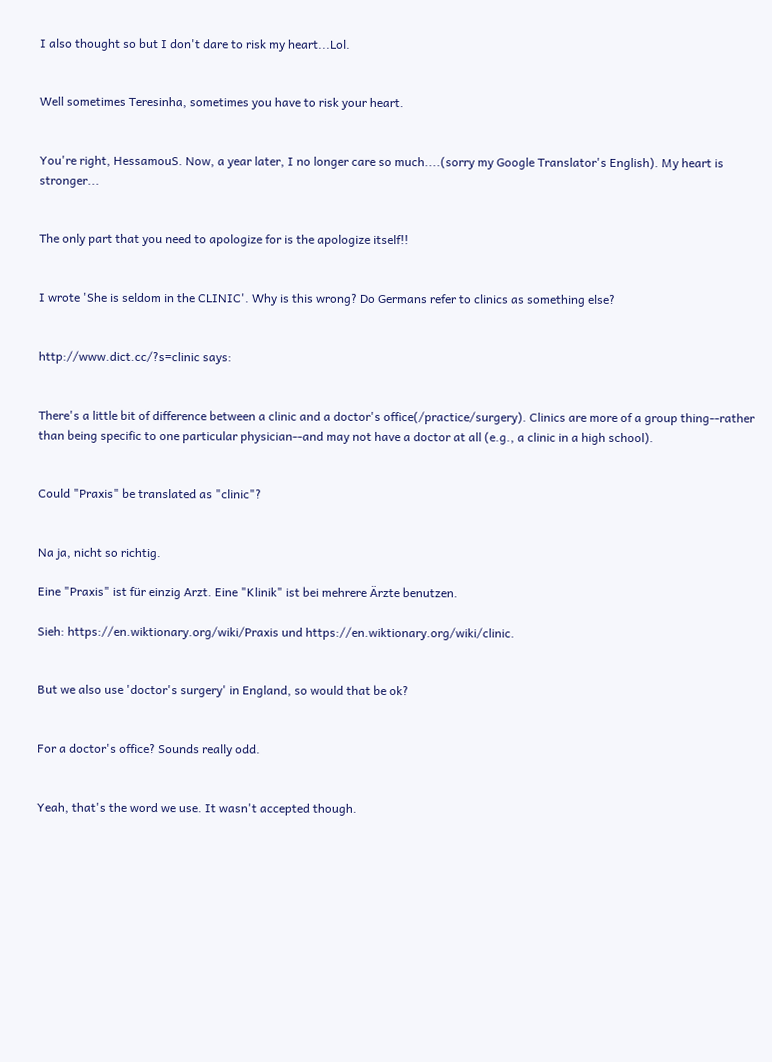I also thought so but I don't dare to risk my heart...Lol.


Well sometimes Teresinha, sometimes you have to risk your heart.


You're right, HessamouS. Now, a year later, I no longer care so much....(sorry my Google Translator's English). My heart is stronger...


The only part that you need to apologize for is the apologize itself!!


I wrote 'She is seldom in the CLINIC'. Why is this wrong? Do Germans refer to clinics as something else?


http://www.dict.cc/?s=clinic says:


There's a little bit of difference between a clinic and a doctor's office(/practice/surgery). Clinics are more of a group thing--rather than being specific to one particular physician--and may not have a doctor at all (e.g., a clinic in a high school).


Could "Praxis" be translated as "clinic"?


Na ja, nicht so richtig.

Eine "Praxis" ist für einzig Arzt. Eine "Klinik" ist bei mehrere Ärzte benutzen.

Sieh: https://en.wiktionary.org/wiki/Praxis und https://en.wiktionary.org/wiki/clinic.


But we also use 'doctor's surgery' in England, so would that be ok?


For a doctor's office? Sounds really odd.


Yeah, that's the word we use. It wasn't accepted though.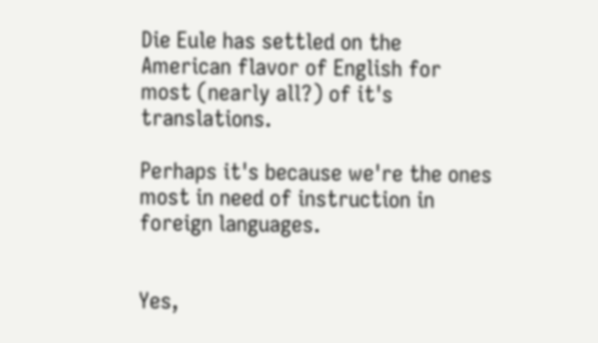Die Eule has settled on the American flavor of English for most (nearly all?) of it's translations.

Perhaps it's because we're the ones most in need of instruction in foreign languages.


Yes,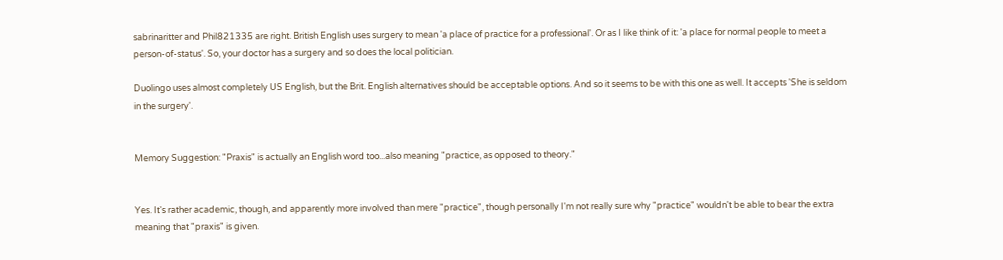sabrinaritter and Phil821335 are right. British English uses surgery to mean 'a place of practice for a professional'. Or as I like think of it: 'a place for normal people to meet a person-of-status'. So, your doctor has a surgery and so does the local politician.

Duolingo uses almost completely US English, but the Brit. English alternatives should be acceptable options. And so it seems to be with this one as well. It accepts 'She is seldom in the surgery'.


Memory Suggestion: "Praxis" is actually an English word too...also meaning "practice, as opposed to theory."


Yes. It's rather academic, though, and apparently more involved than mere "practice", though personally I'm not really sure why "practice" wouldn't be able to bear the extra meaning that "praxis" is given.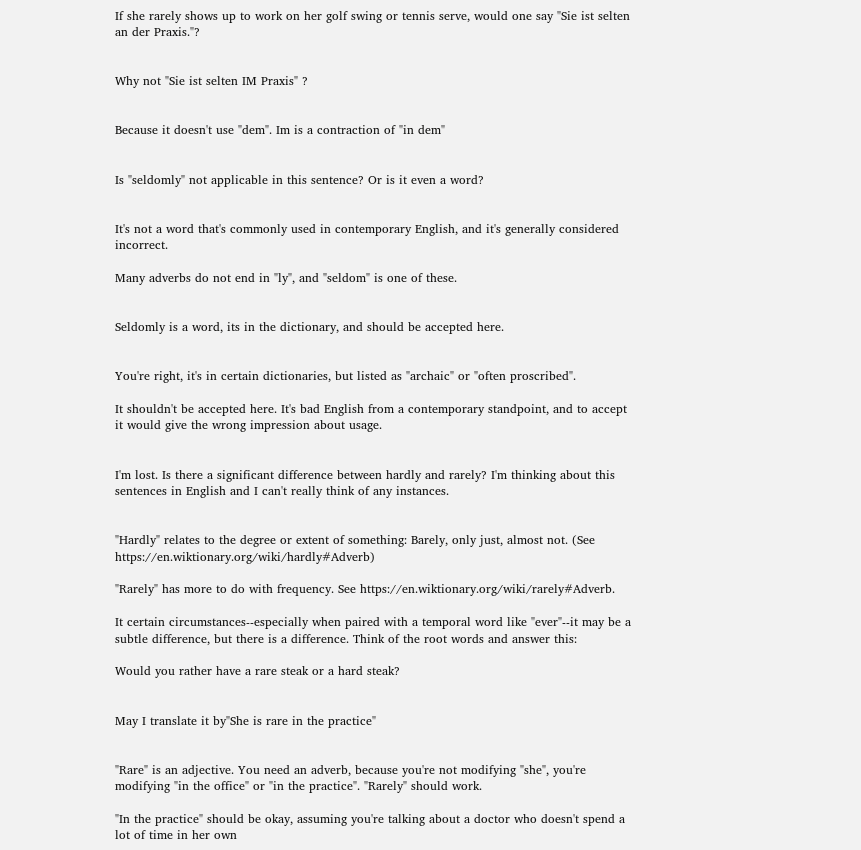If she rarely shows up to work on her golf swing or tennis serve, would one say "Sie ist selten an der Praxis."?


Why not "Sie ist selten IM Praxis" ?


Because it doesn't use "dem". Im is a contraction of "in dem"


Is "seldomly" not applicable in this sentence? Or is it even a word?


It's not a word that's commonly used in contemporary English, and it's generally considered incorrect.

Many adverbs do not end in "ly", and "seldom" is one of these.


Seldomly is a word, its in the dictionary, and should be accepted here.


You're right, it's in certain dictionaries, but listed as "archaic" or "often proscribed".

It shouldn't be accepted here. It's bad English from a contemporary standpoint, and to accept it would give the wrong impression about usage.


I'm lost. Is there a significant difference between hardly and rarely? I'm thinking about this sentences in English and I can't really think of any instances.


"Hardly" relates to the degree or extent of something: Barely, only just, almost not. (See https://en.wiktionary.org/wiki/hardly#Adverb)

"Rarely" has more to do with frequency. See https://en.wiktionary.org/wiki/rarely#Adverb.

It certain circumstances--especially when paired with a temporal word like "ever"--it may be a subtle difference, but there is a difference. Think of the root words and answer this:

Would you rather have a rare steak or a hard steak?


May I translate it by"She is rare in the practice"


"Rare" is an adjective. You need an adverb, because you're not modifying "she", you're modifying "in the office" or "in the practice". "Rarely" should work.

"In the practice" should be okay, assuming you're talking about a doctor who doesn't spend a lot of time in her own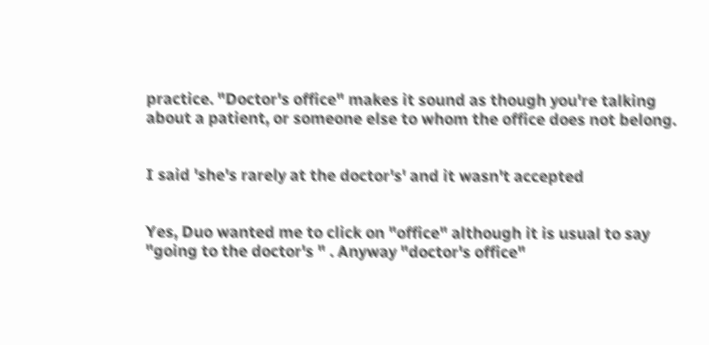practice. "Doctor's office" makes it sound as though you're talking about a patient, or someone else to whom the office does not belong.


I said 'she's rarely at the doctor's' and it wasn't accepted


Yes, Duo wanted me to click on "office" although it is usual to say "going to the doctor's " . Anyway "doctor's office"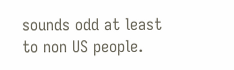sounds odd at least to non US people.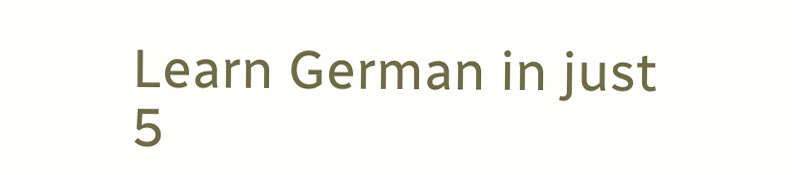Learn German in just 5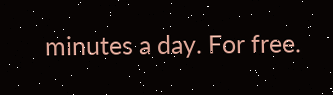minutes a day. For free.